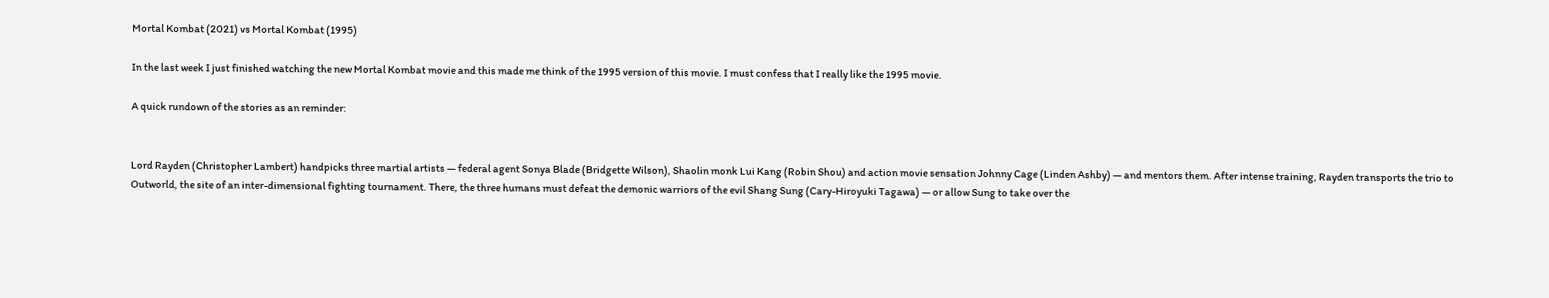Mortal Kombat (2021) vs Mortal Kombat (1995)

In the last week I just finished watching the new Mortal Kombat movie and this made me think of the 1995 version of this movie. I must confess that I really like the 1995 movie.

A quick rundown of the stories as an reminder:


Lord Rayden (Christopher Lambert) handpicks three martial artists — federal agent Sonya Blade (Bridgette Wilson), Shaolin monk Lui Kang (Robin Shou) and action movie sensation Johnny Cage (Linden Ashby) — and mentors them. After intense training, Rayden transports the trio to Outworld, the site of an inter-dimensional fighting tournament. There, the three humans must defeat the demonic warriors of the evil Shang Sung (Cary-Hiroyuki Tagawa) — or allow Sung to take over the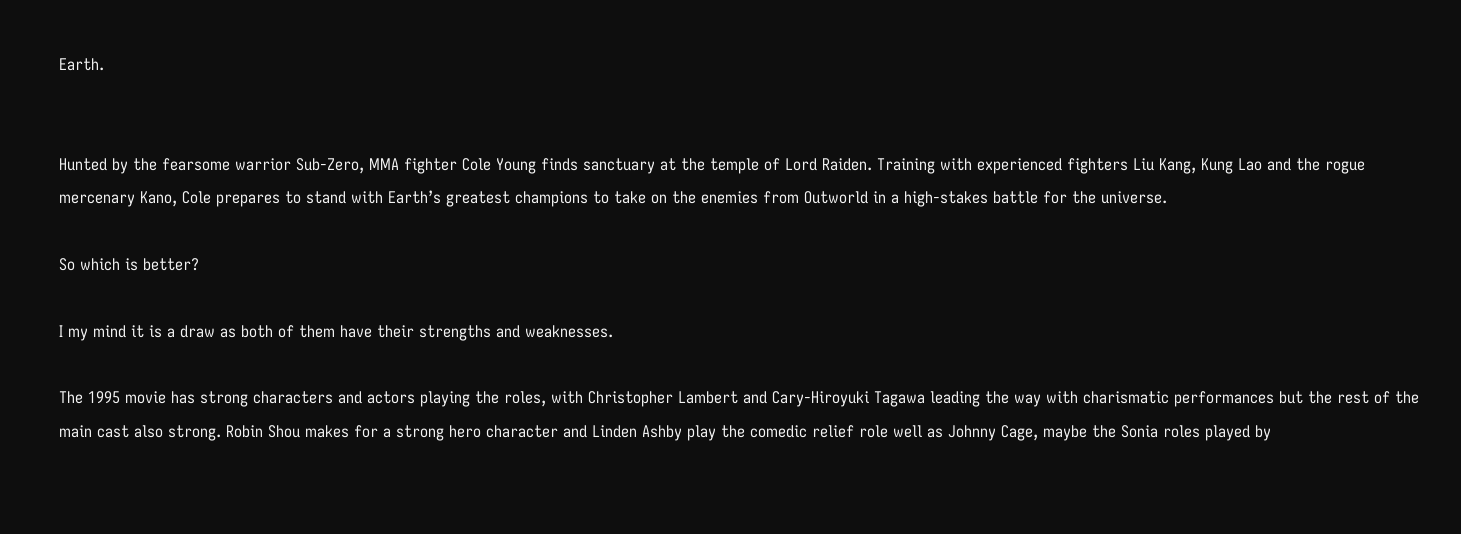Earth.


Hunted by the fearsome warrior Sub-Zero, MMA fighter Cole Young finds sanctuary at the temple of Lord Raiden. Training with experienced fighters Liu Kang, Kung Lao and the rogue mercenary Kano, Cole prepares to stand with Earth’s greatest champions to take on the enemies from Outworld in a high-stakes battle for the universe.

So which is better?

I my mind it is a draw as both of them have their strengths and weaknesses.

The 1995 movie has strong characters and actors playing the roles, with Christopher Lambert and Cary-Hiroyuki Tagawa leading the way with charismatic performances but the rest of the main cast also strong. Robin Shou makes for a strong hero character and Linden Ashby play the comedic relief role well as Johnny Cage, maybe the Sonia roles played by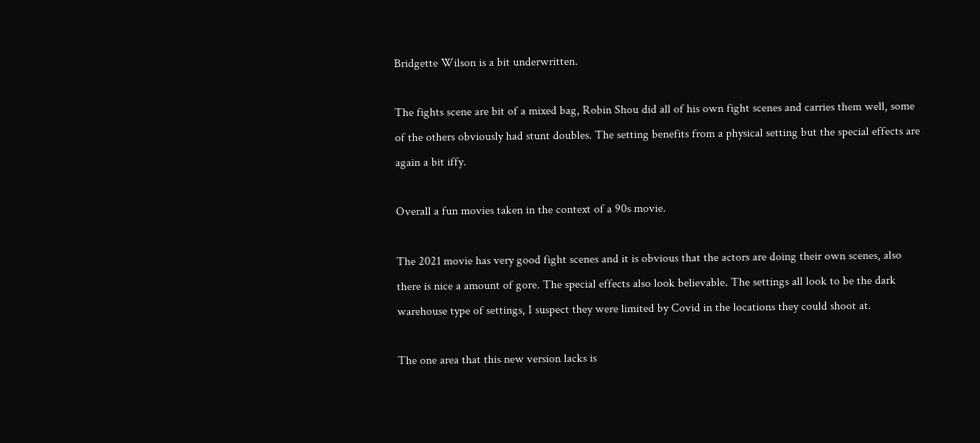Bridgette Wilson is a bit underwritten.

The fights scene are bit of a mixed bag, Robin Shou did all of his own fight scenes and carries them well, some of the others obviously had stunt doubles. The setting benefits from a physical setting but the special effects are again a bit iffy.

Overall a fun movies taken in the context of a 90s movie.

The 2021 movie has very good fight scenes and it is obvious that the actors are doing their own scenes, also there is nice a amount of gore. The special effects also look believable. The settings all look to be the dark warehouse type of settings, I suspect they were limited by Covid in the locations they could shoot at.

The one area that this new version lacks is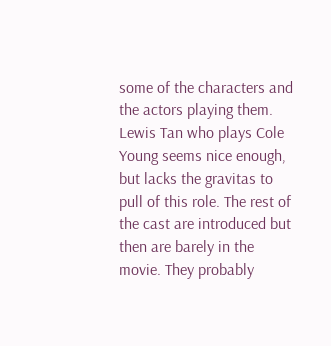some of the characters and the actors playing them. Lewis Tan who plays Cole Young seems nice enough, but lacks the gravitas to pull of this role. The rest of the cast are introduced but then are barely in the movie. They probably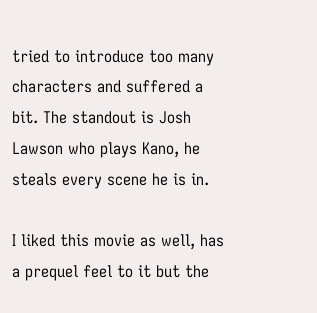tried to introduce too many characters and suffered a bit. The standout is Josh Lawson who plays Kano, he steals every scene he is in.

I liked this movie as well, has a prequel feel to it but the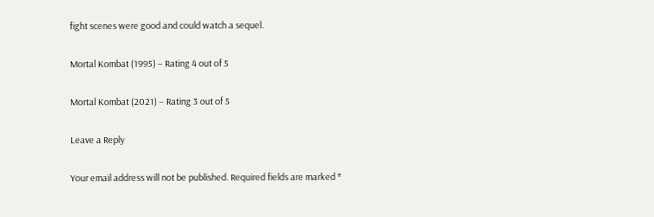fight scenes were good and could watch a sequel.

Mortal Kombat (1995) – Rating 4 out of 5

Mortal Kombat (2021) – Rating 3 out of 5

Leave a Reply

Your email address will not be published. Required fields are marked *